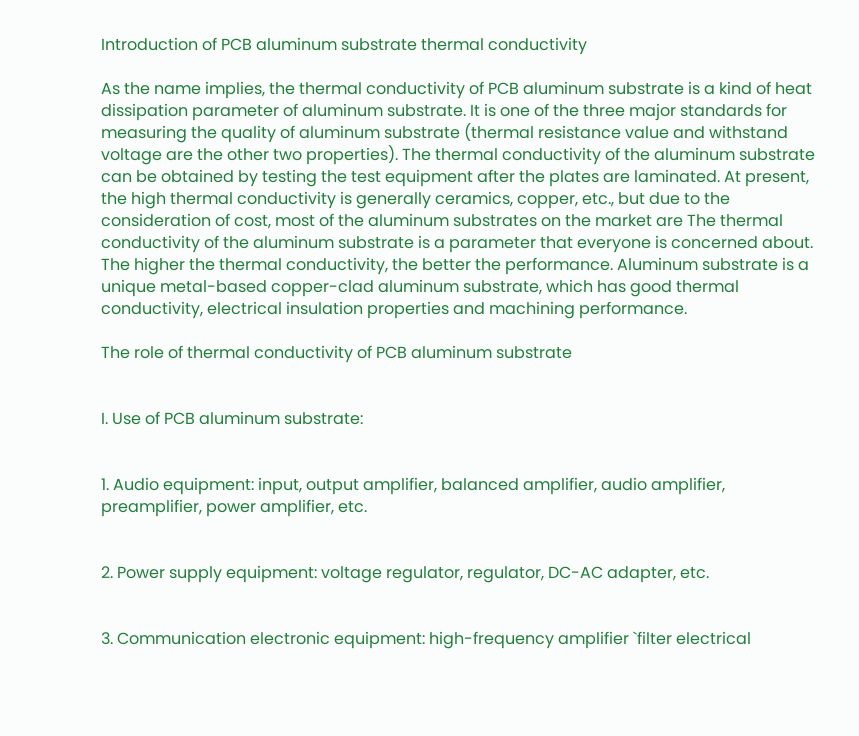Introduction of PCB aluminum substrate thermal conductivity

As the name implies, the thermal conductivity of PCB aluminum substrate is a kind of heat dissipation parameter of aluminum substrate. It is one of the three major standards for measuring the quality of aluminum substrate (thermal resistance value and withstand voltage are the other two properties). The thermal conductivity of the aluminum substrate can be obtained by testing the test equipment after the plates are laminated. At present, the high thermal conductivity is generally ceramics, copper, etc., but due to the consideration of cost, most of the aluminum substrates on the market are The thermal conductivity of the aluminum substrate is a parameter that everyone is concerned about. The higher the thermal conductivity, the better the performance. Aluminum substrate is a unique metal-based copper-clad aluminum substrate, which has good thermal conductivity, electrical insulation properties and machining performance.

The role of thermal conductivity of PCB aluminum substrate


I. Use of PCB aluminum substrate:


1. Audio equipment: input, output amplifier, balanced amplifier, audio amplifier, preamplifier, power amplifier, etc.


2. Power supply equipment: voltage regulator, regulator, DC-AC adapter, etc.


3. Communication electronic equipment: high-frequency amplifier `filter electrical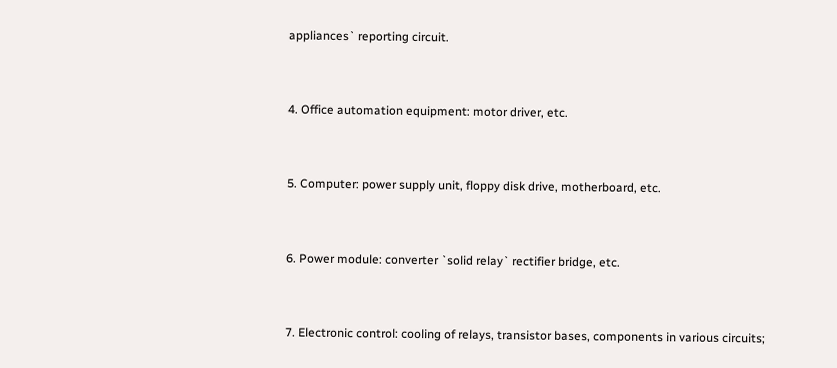appliances` reporting circuit.


4. Office automation equipment: motor driver, etc.


5. Computer: power supply unit, floppy disk drive, motherboard, etc.


6. Power module: converter `solid relay` rectifier bridge, etc.


7. Electronic control: cooling of relays, transistor bases, components in various circuits;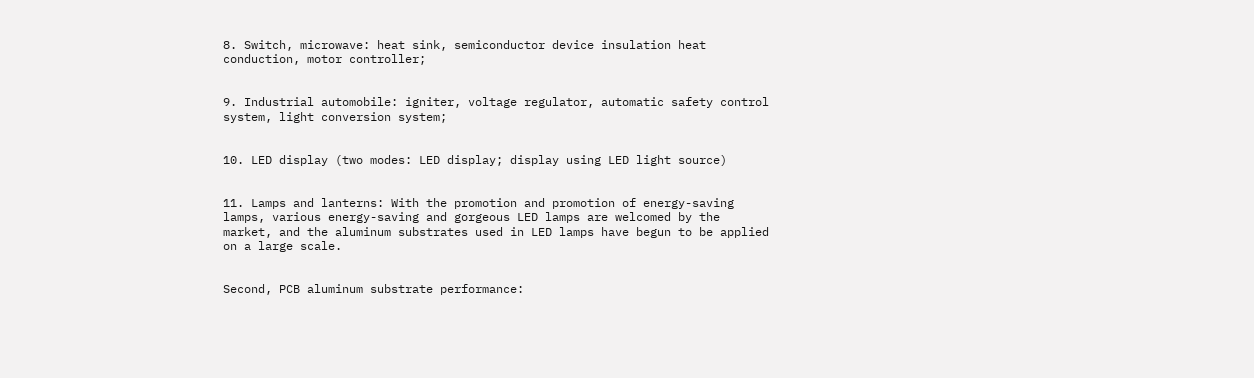8. Switch, microwave: heat sink, semiconductor device insulation heat conduction, motor controller;


9. Industrial automobile: igniter, voltage regulator, automatic safety control system, light conversion system;


10. LED display (two modes: LED display; display using LED light source)


11. Lamps and lanterns: With the promotion and promotion of energy-saving lamps, various energy-saving and gorgeous LED lamps are welcomed by the market, and the aluminum substrates used in LED lamps have begun to be applied on a large scale.


Second, PCB aluminum substrate performance: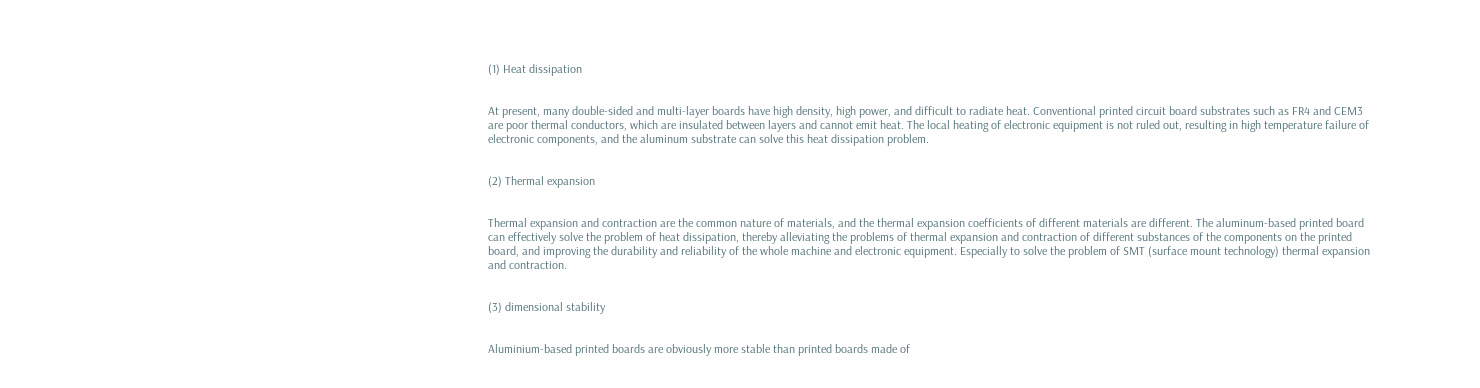(1) Heat dissipation


At present, many double-sided and multi-layer boards have high density, high power, and difficult to radiate heat. Conventional printed circuit board substrates such as FR4 and CEM3 are poor thermal conductors, which are insulated between layers and cannot emit heat. The local heating of electronic equipment is not ruled out, resulting in high temperature failure of electronic components, and the aluminum substrate can solve this heat dissipation problem.


(2) Thermal expansion


Thermal expansion and contraction are the common nature of materials, and the thermal expansion coefficients of different materials are different. The aluminum-based printed board can effectively solve the problem of heat dissipation, thereby alleviating the problems of thermal expansion and contraction of different substances of the components on the printed board, and improving the durability and reliability of the whole machine and electronic equipment. Especially to solve the problem of SMT (surface mount technology) thermal expansion and contraction.


(3) dimensional stability


Aluminium-based printed boards are obviously more stable than printed boards made of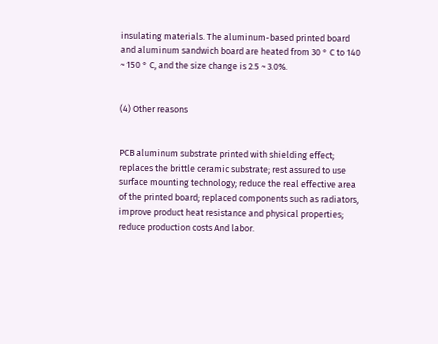insulating materials. The aluminum-based printed board and aluminum sandwich board are heated from 30 ° C to 140 ~ 150 ° C, and the size change is 2.5 ~ 3.0%.


(4) Other reasons


PCB aluminum substrate printed with shielding effect; replaces the brittle ceramic substrate; rest assured to use surface mounting technology; reduce the real effective area of the printed board; replaced components such as radiators, improve product heat resistance and physical properties; reduce production costs And labor.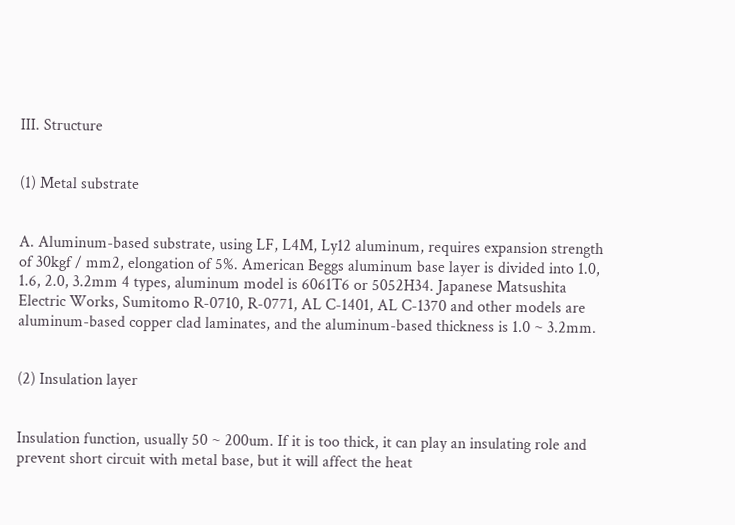III. Structure


(1) Metal substrate


A. Aluminum-based substrate, using LF, L4M, Ly12 aluminum, requires expansion strength of 30kgf / mm2, elongation of 5%. American Beggs aluminum base layer is divided into 1.0, 1.6, 2.0, 3.2mm 4 types, aluminum model is 6061T6 or 5052H34. Japanese Matsushita Electric Works, Sumitomo R-0710, R-0771, AL C-1401, AL C-1370 and other models are aluminum-based copper clad laminates, and the aluminum-based thickness is 1.0 ~ 3.2mm.


(2) Insulation layer


Insulation function, usually 50 ~ 200um. If it is too thick, it can play an insulating role and prevent short circuit with metal base, but it will affect the heat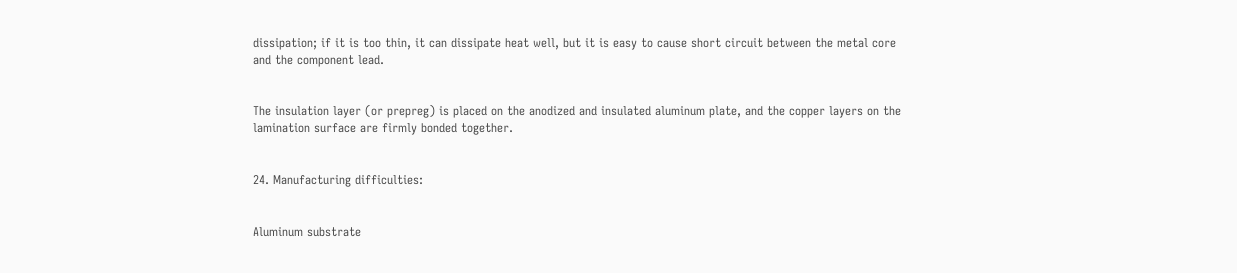dissipation; if it is too thin, it can dissipate heat well, but it is easy to cause short circuit between the metal core and the component lead.


The insulation layer (or prepreg) is placed on the anodized and insulated aluminum plate, and the copper layers on the lamination surface are firmly bonded together.


24. Manufacturing difficulties:


Aluminum substrate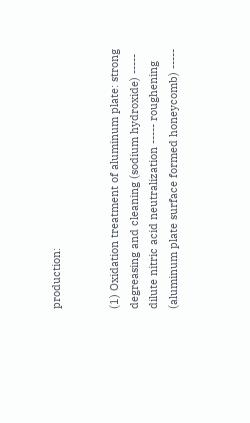production:


(1) Oxidation treatment of aluminum plate: strong degreasing and cleaning (sodium hydroxide) ----- dilute nitric acid neutralization ----- roughening (aluminum plate surface formed honeycomb) -----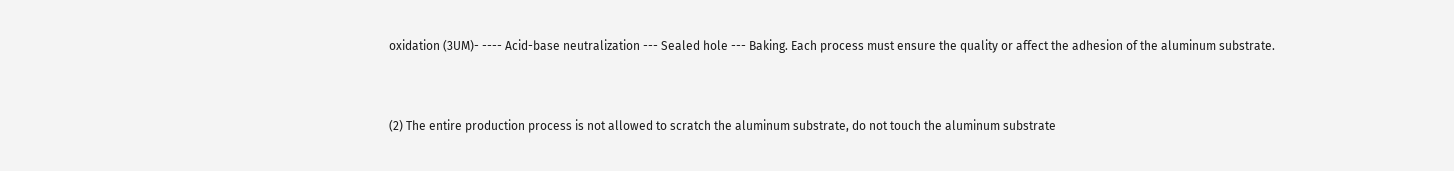oxidation (3UM)- ---- Acid-base neutralization --- Sealed hole --- Baking. Each process must ensure the quality or affect the adhesion of the aluminum substrate.


(2) The entire production process is not allowed to scratch the aluminum substrate, do not touch the aluminum substrate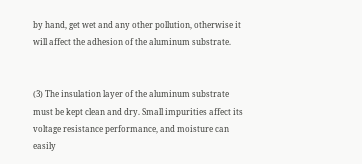by hand, get wet and any other pollution, otherwise it will affect the adhesion of the aluminum substrate.


(3) The insulation layer of the aluminum substrate must be kept clean and dry. Small impurities affect its voltage resistance performance, and moisture can easily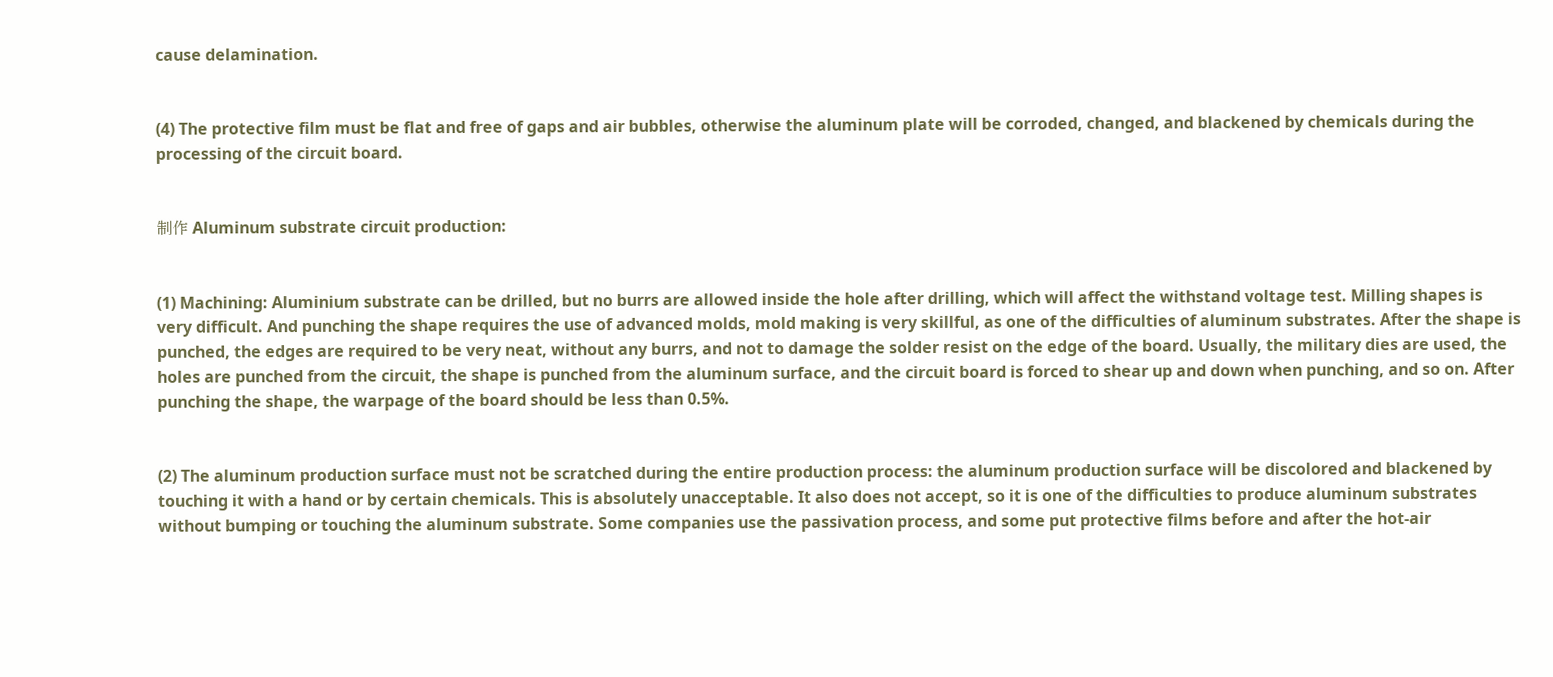cause delamination.


(4) The protective film must be flat and free of gaps and air bubbles, otherwise the aluminum plate will be corroded, changed, and blackened by chemicals during the processing of the circuit board.


制作 Aluminum substrate circuit production:


(1) Machining: Aluminium substrate can be drilled, but no burrs are allowed inside the hole after drilling, which will affect the withstand voltage test. Milling shapes is very difficult. And punching the shape requires the use of advanced molds, mold making is very skillful, as one of the difficulties of aluminum substrates. After the shape is punched, the edges are required to be very neat, without any burrs, and not to damage the solder resist on the edge of the board. Usually, the military dies are used, the holes are punched from the circuit, the shape is punched from the aluminum surface, and the circuit board is forced to shear up and down when punching, and so on. After punching the shape, the warpage of the board should be less than 0.5%.


(2) The aluminum production surface must not be scratched during the entire production process: the aluminum production surface will be discolored and blackened by touching it with a hand or by certain chemicals. This is absolutely unacceptable. It also does not accept, so it is one of the difficulties to produce aluminum substrates without bumping or touching the aluminum substrate. Some companies use the passivation process, and some put protective films before and after the hot-air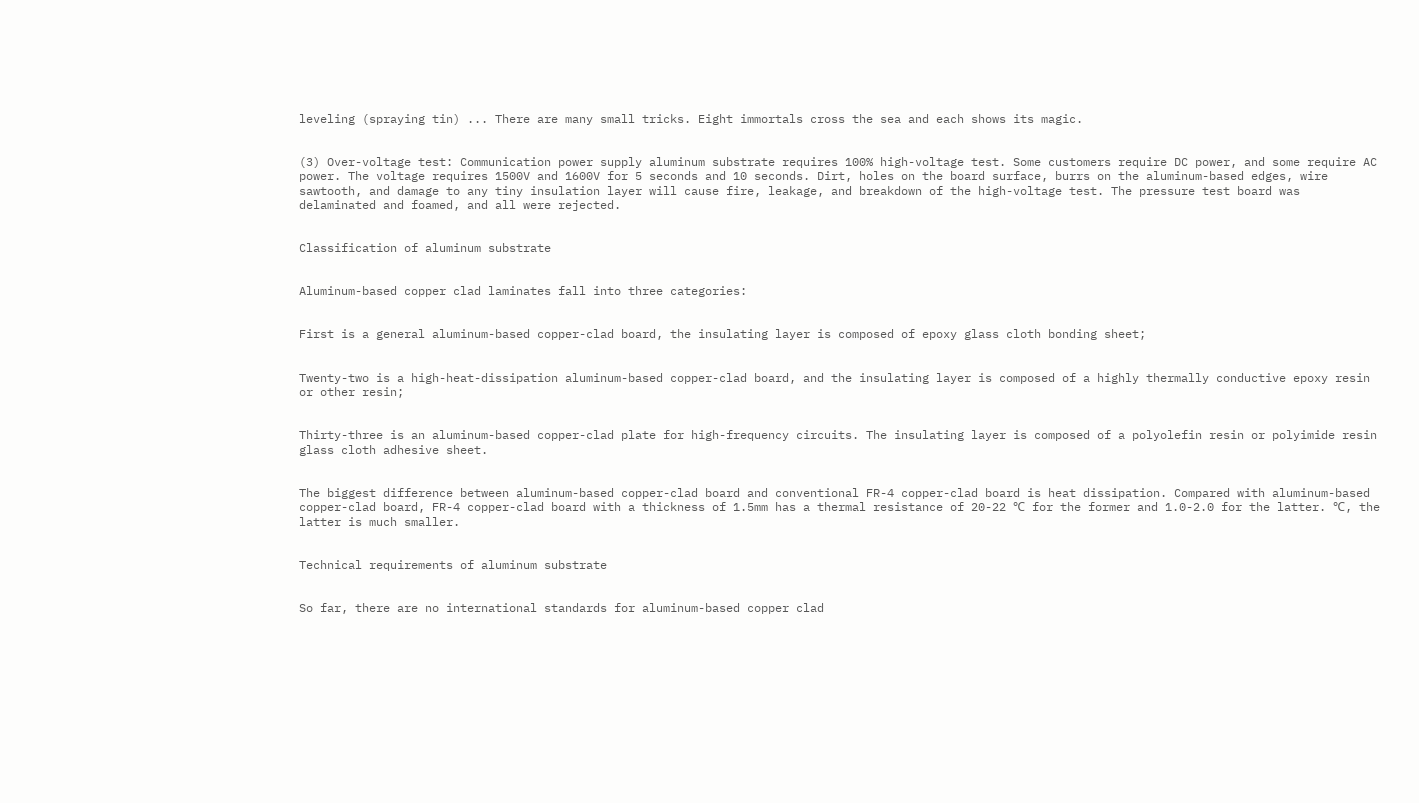leveling (spraying tin) ... There are many small tricks. Eight immortals cross the sea and each shows its magic.


(3) Over-voltage test: Communication power supply aluminum substrate requires 100% high-voltage test. Some customers require DC power, and some require AC power. The voltage requires 1500V and 1600V for 5 seconds and 10 seconds. Dirt, holes on the board surface, burrs on the aluminum-based edges, wire sawtooth, and damage to any tiny insulation layer will cause fire, leakage, and breakdown of the high-voltage test. The pressure test board was delaminated and foamed, and all were rejected.


Classification of aluminum substrate


Aluminum-based copper clad laminates fall into three categories:


First is a general aluminum-based copper-clad board, the insulating layer is composed of epoxy glass cloth bonding sheet;


Twenty-two is a high-heat-dissipation aluminum-based copper-clad board, and the insulating layer is composed of a highly thermally conductive epoxy resin or other resin;


Thirty-three is an aluminum-based copper-clad plate for high-frequency circuits. The insulating layer is composed of a polyolefin resin or polyimide resin glass cloth adhesive sheet.


The biggest difference between aluminum-based copper-clad board and conventional FR-4 copper-clad board is heat dissipation. Compared with aluminum-based copper-clad board, FR-4 copper-clad board with a thickness of 1.5mm has a thermal resistance of 20-22 ℃ for the former and 1.0-2.0 for the latter. ℃, the latter is much smaller.


Technical requirements of aluminum substrate


So far, there are no international standards for aluminum-based copper clad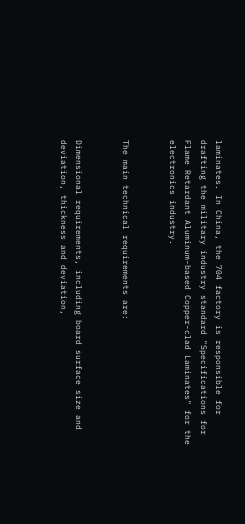laminates. In China, the 704 factory is responsible for drafting the military industry standard "Specifications for Flame Retardant Aluminum-based Copper-clad Laminates" for the electronics industry.


The main technical requirements are:


Dimensional requirements, including board surface size and deviation, thickness and deviation,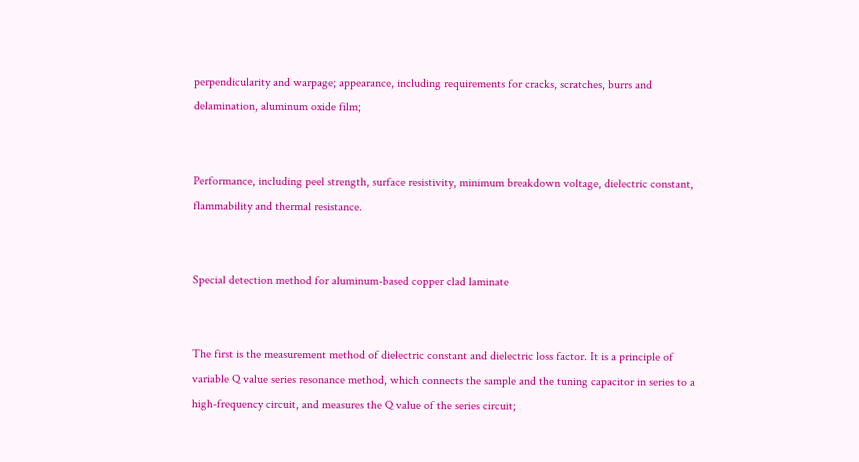perpendicularity and warpage; appearance, including requirements for cracks, scratches, burrs and delamination, aluminum oxide film;


Performance, including peel strength, surface resistivity, minimum breakdown voltage, dielectric constant, flammability and thermal resistance.


Special detection method for aluminum-based copper clad laminate


The first is the measurement method of dielectric constant and dielectric loss factor. It is a principle of variable Q value series resonance method, which connects the sample and the tuning capacitor in series to a high-frequency circuit, and measures the Q value of the series circuit;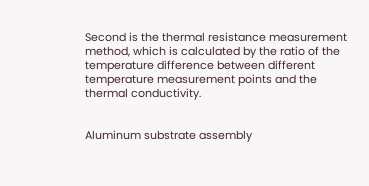Second is the thermal resistance measurement method, which is calculated by the ratio of the temperature difference between different temperature measurement points and the thermal conductivity.


Aluminum substrate assembly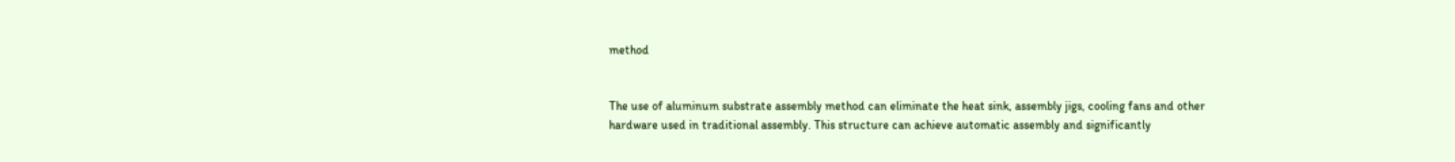method


The use of aluminum substrate assembly method can eliminate the heat sink, assembly jigs, cooling fans and other hardware used in traditional assembly. This structure can achieve automatic assembly and significantly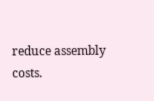reduce assembly costs.